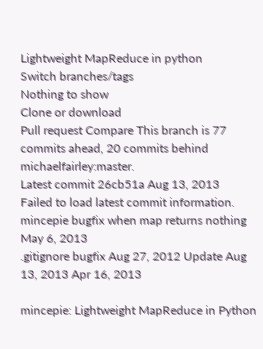Lightweight MapReduce in python
Switch branches/tags
Nothing to show
Clone or download
Pull request Compare This branch is 77 commits ahead, 20 commits behind michaelfairley:master.
Latest commit 26cb51a Aug 13, 2013
Failed to load latest commit information.
mincepie bugfix when map returns nothing May 6, 2013
.gitignore bugfix Aug 27, 2012 Update Aug 13, 2013 Apr 16, 2013

mincepie: Lightweight MapReduce in Python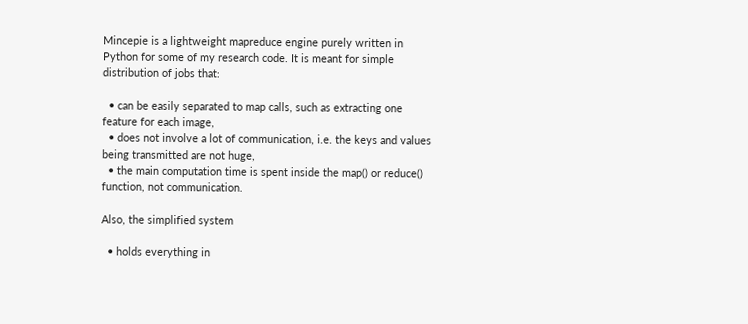Mincepie is a lightweight mapreduce engine purely written in Python for some of my research code. It is meant for simple distribution of jobs that:

  • can be easily separated to map calls, such as extracting one feature for each image,
  • does not involve a lot of communication, i.e. the keys and values being transmitted are not huge,
  • the main computation time is spent inside the map() or reduce() function, not communication.

Also, the simplified system

  • holds everything in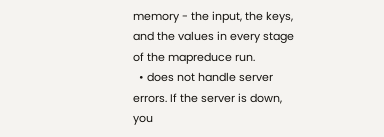memory - the input, the keys, and the values in every stage of the mapreduce run.
  • does not handle server errors. If the server is down, you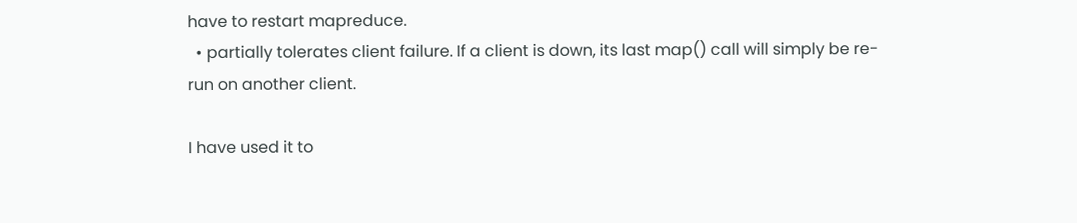have to restart mapreduce.
  • partially tolerates client failure. If a client is down, its last map() call will simply be re-run on another client.

I have used it to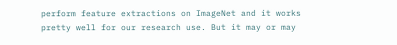perform feature extractions on ImageNet and it works pretty well for our research use. But it may or may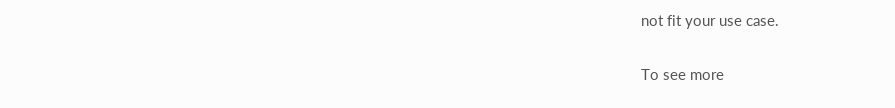not fit your use case.

To see more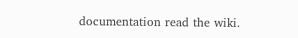documentation read the wiki.